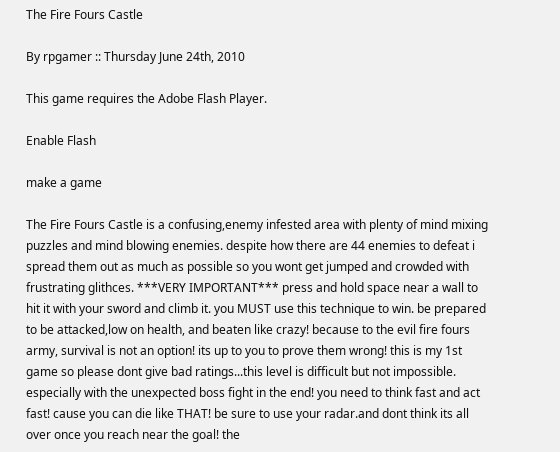The Fire Fours Castle

By rpgamer :: Thursday June 24th, 2010

This game requires the Adobe Flash Player.

Enable Flash

make a game

The Fire Fours Castle is a confusing,enemy infested area with plenty of mind mixing puzzles and mind blowing enemies. despite how there are 44 enemies to defeat i spread them out as much as possible so you wont get jumped and crowded with frustrating glithces. ***VERY IMPORTANT*** press and hold space near a wall to hit it with your sword and climb it. you MUST use this technique to win. be prepared to be attacked,low on health, and beaten like crazy! because to the evil fire fours army, survival is not an option! its up to you to prove them wrong! this is my 1st game so please dont give bad ratings...this level is difficult but not impossible. especially with the unexpected boss fight in the end! you need to think fast and act fast! cause you can die like THAT! be sure to use your radar.and dont think its all over once you reach near the goal! the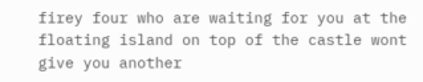firey four who are waiting for you at the floating island on top of the castle wont give you another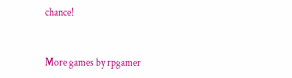chance!


More games by rpgamer